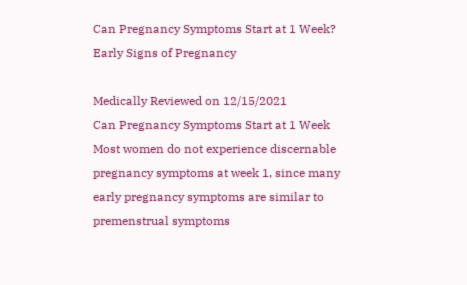Can Pregnancy Symptoms Start at 1 Week? Early Signs of Pregnancy

Medically Reviewed on 12/15/2021
Can Pregnancy Symptoms Start at 1 Week
Most women do not experience discernable pregnancy symptoms at week 1, since many early pregnancy symptoms are similar to premenstrual symptoms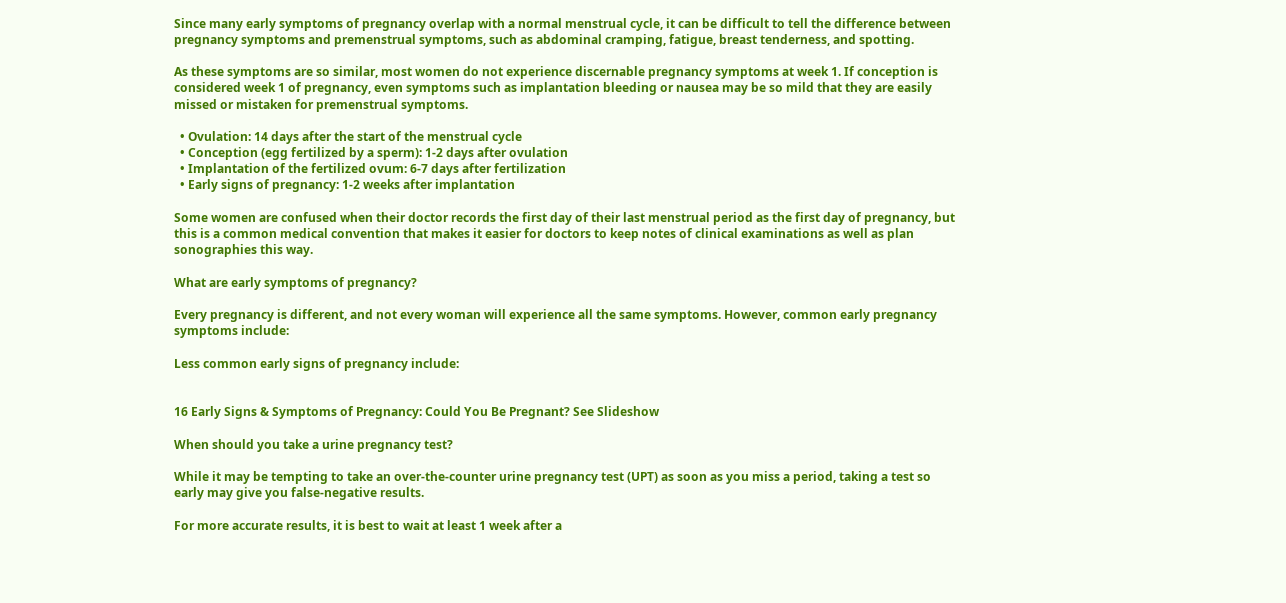Since many early symptoms of pregnancy overlap with a normal menstrual cycle, it can be difficult to tell the difference between pregnancy symptoms and premenstrual symptoms, such as abdominal cramping, fatigue, breast tenderness, and spotting.

As these symptoms are so similar, most women do not experience discernable pregnancy symptoms at week 1. If conception is considered week 1 of pregnancy, even symptoms such as implantation bleeding or nausea may be so mild that they are easily missed or mistaken for premenstrual symptoms.

  • Ovulation: 14 days after the start of the menstrual cycle
  • Conception (egg fertilized by a sperm): 1-2 days after ovulation
  • Implantation of the fertilized ovum: 6-7 days after fertilization
  • Early signs of pregnancy: 1-2 weeks after implantation

Some women are confused when their doctor records the first day of their last menstrual period as the first day of pregnancy, but this is a common medical convention that makes it easier for doctors to keep notes of clinical examinations as well as plan sonographies this way.

What are early symptoms of pregnancy?

Every pregnancy is different, and not every woman will experience all the same symptoms. However, common early pregnancy symptoms include:

Less common early signs of pregnancy include:


16 Early Signs & Symptoms of Pregnancy: Could You Be Pregnant? See Slideshow

When should you take a urine pregnancy test?

While it may be tempting to take an over-the-counter urine pregnancy test (UPT) as soon as you miss a period, taking a test so early may give you false-negative results.

For more accurate results, it is best to wait at least 1 week after a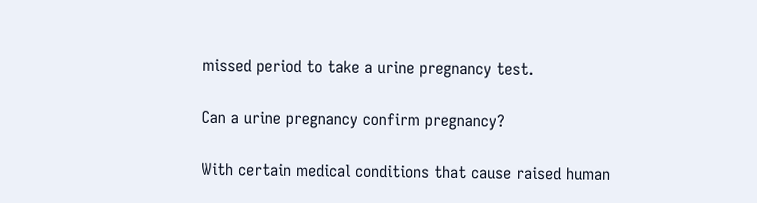missed period to take a urine pregnancy test.

Can a urine pregnancy confirm pregnancy?

With certain medical conditions that cause raised human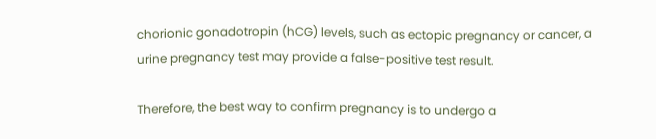chorionic gonadotropin (hCG) levels, such as ectopic pregnancy or cancer, a urine pregnancy test may provide a false-positive test result.

Therefore, the best way to confirm pregnancy is to undergo a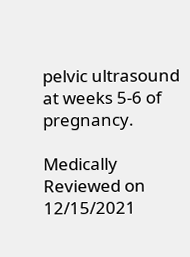pelvic ultrasound at weeks 5-6 of pregnancy.

Medically Reviewed on 12/15/2021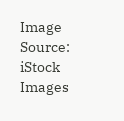Image Source: iStock Images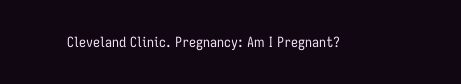Cleveland Clinic. Pregnancy: Am I Pregnant?